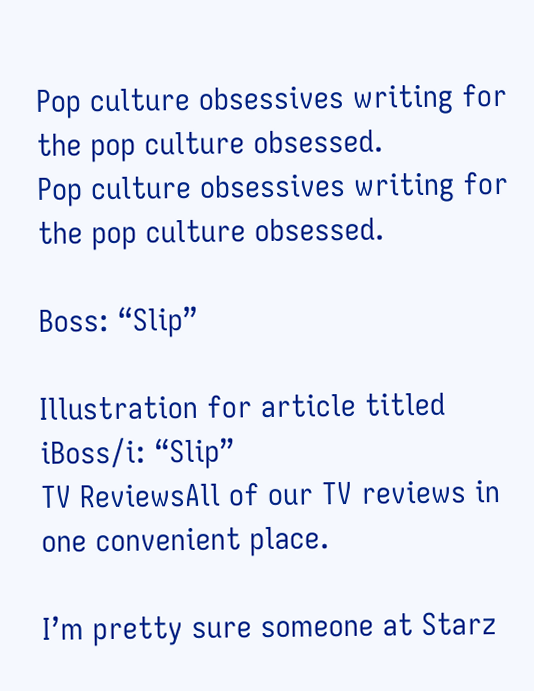Pop culture obsessives writing for the pop culture obsessed.
Pop culture obsessives writing for the pop culture obsessed.

Boss: “Slip”

Illustration for article titled iBoss/i: “Slip”
TV ReviewsAll of our TV reviews in one convenient place.

I’m pretty sure someone at Starz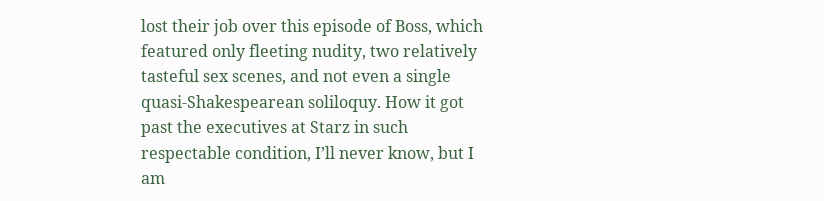lost their job over this episode of Boss, which featured only fleeting nudity, two relatively tasteful sex scenes, and not even a single quasi-Shakespearean soliloquy. How it got past the executives at Starz in such respectable condition, I’ll never know, but I am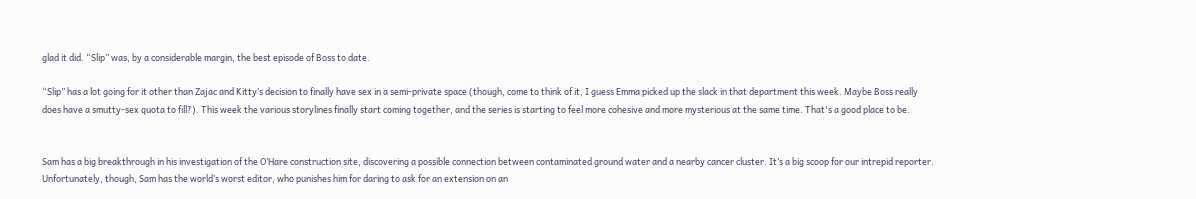glad it did. “Slip” was, by a considerable margin, the best episode of Boss to date.

“Slip” has a lot going for it other than Zajac and Kitty’s decision to finally have sex in a semi-private space (though, come to think of it, I guess Emma picked up the slack in that department this week. Maybe Boss really does have a smutty-sex quota to fill?). This week the various storylines finally start coming together, and the series is starting to feel more cohesive and more mysterious at the same time. That's a good place to be.


Sam has a big breakthrough in his investigation of the O’Hare construction site, discovering a possible connection between contaminated ground water and a nearby cancer cluster. It’s a big scoop for our intrepid reporter. Unfortunately, though, Sam has the world’s worst editor, who punishes him for daring to ask for an extension on an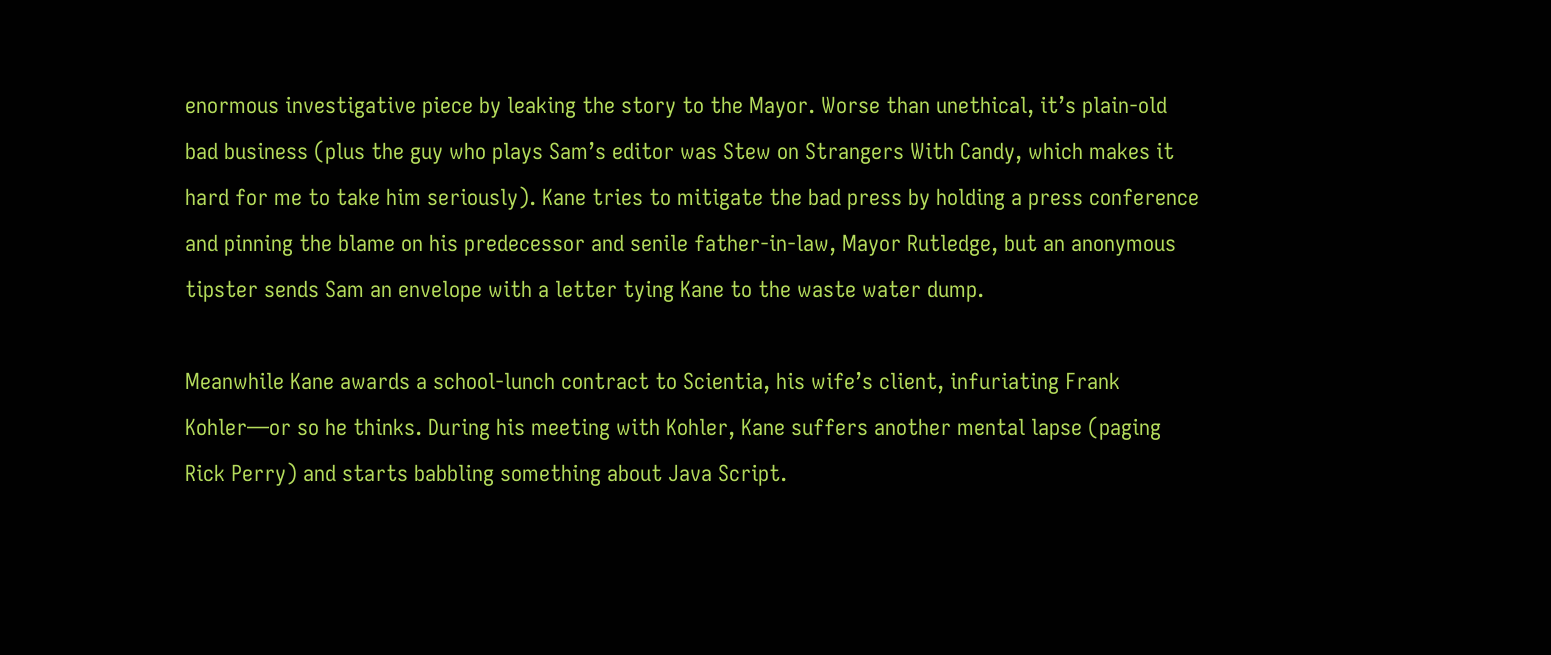enormous investigative piece by leaking the story to the Mayor. Worse than unethical, it’s plain-old bad business (plus the guy who plays Sam’s editor was Stew on Strangers With Candy, which makes it hard for me to take him seriously). Kane tries to mitigate the bad press by holding a press conference and pinning the blame on his predecessor and senile father-in-law, Mayor Rutledge, but an anonymous tipster sends Sam an envelope with a letter tying Kane to the waste water dump.

Meanwhile Kane awards a school-lunch contract to Scientia, his wife’s client, infuriating Frank Kohler—or so he thinks. During his meeting with Kohler, Kane suffers another mental lapse (paging Rick Perry) and starts babbling something about Java Script.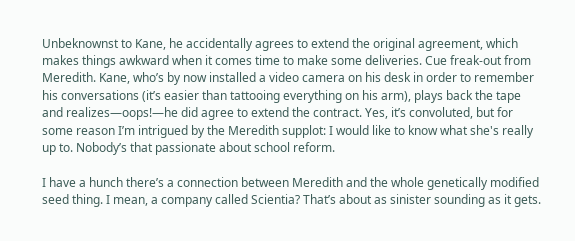Unbeknownst to Kane, he accidentally agrees to extend the original agreement, which makes things awkward when it comes time to make some deliveries. Cue freak-out from Meredith. Kane, who’s by now installed a video camera on his desk in order to remember his conversations (it’s easier than tattooing everything on his arm), plays back the tape and realizes—oops!—he did agree to extend the contract. Yes, it’s convoluted, but for some reason I’m intrigued by the Meredith supplot: I would like to know what she's really up to. Nobody’s that passionate about school reform.

I have a hunch there’s a connection between Meredith and the whole genetically modified seed thing. I mean, a company called Scientia? That’s about as sinister sounding as it gets.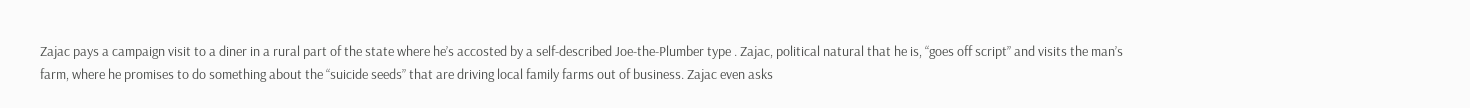Zajac pays a campaign visit to a diner in a rural part of the state where he’s accosted by a self-described Joe-the-Plumber type . Zajac, political natural that he is, “goes off script” and visits the man’s farm, where he promises to do something about the “suicide seeds” that are driving local family farms out of business. Zajac even asks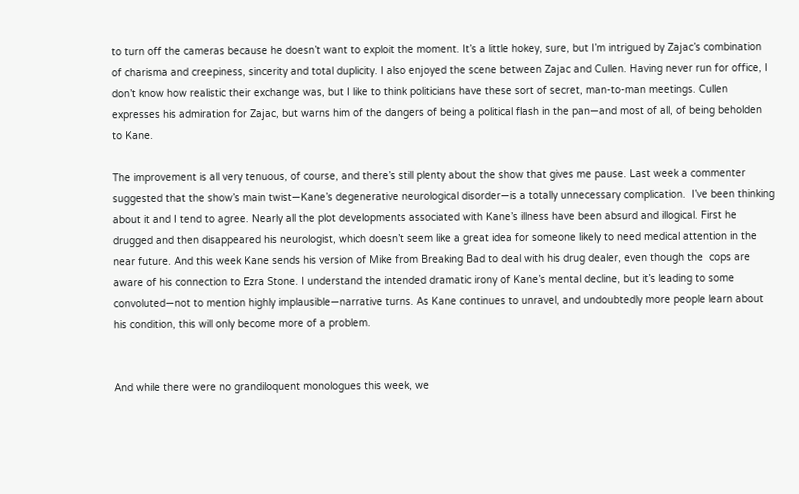to turn off the cameras because he doesn’t want to exploit the moment. It’s a little hokey, sure, but I’m intrigued by Zajac’s combination of charisma and creepiness, sincerity and total duplicity. I also enjoyed the scene between Zajac and Cullen. Having never run for office, I don’t know how realistic their exchange was, but I like to think politicians have these sort of secret, man-to-man meetings. Cullen expresses his admiration for Zajac, but warns him of the dangers of being a political flash in the pan—and most of all, of being beholden to Kane.

The improvement is all very tenuous, of course, and there’s still plenty about the show that gives me pause. Last week a commenter suggested that the show’s main twist—Kane’s degenerative neurological disorder—is a totally unnecessary complication.  I’ve been thinking about it and I tend to agree. Nearly all the plot developments associated with Kane’s illness have been absurd and illogical. First he drugged and then disappeared his neurologist, which doesn’t seem like a great idea for someone likely to need medical attention in the near future. And this week Kane sends his version of Mike from Breaking Bad to deal with his drug dealer, even though the  cops are aware of his connection to Ezra Stone. I understand the intended dramatic irony of Kane’s mental decline, but it’s leading to some convoluted—not to mention highly implausible—narrative turns. As Kane continues to unravel, and undoubtedly more people learn about his condition, this will only become more of a problem.


And while there were no grandiloquent monologues this week, we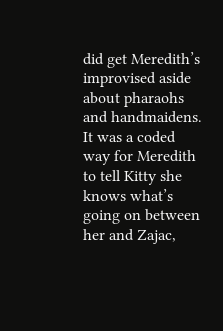did get Meredith’s improvised aside about pharaohs and handmaidens. It was a coded way for Meredith to tell Kitty she knows what’s going on between her and Zajac,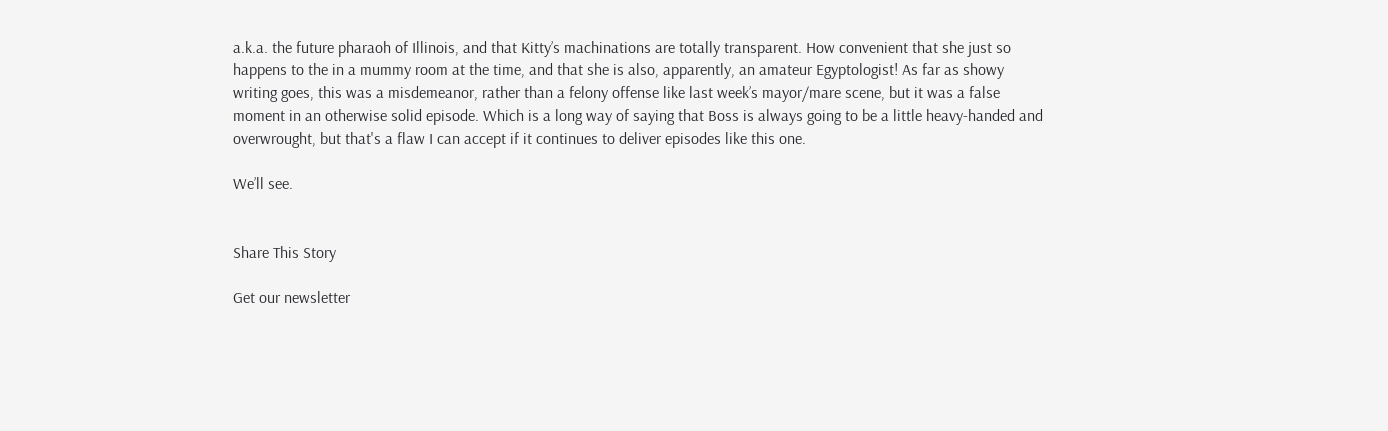a.k.a. the future pharaoh of Illinois, and that Kitty’s machinations are totally transparent. How convenient that she just so happens to the in a mummy room at the time, and that she is also, apparently, an amateur Egyptologist! As far as showy writing goes, this was a misdemeanor, rather than a felony offense like last week’s mayor/mare scene, but it was a false moment in an otherwise solid episode. Which is a long way of saying that Boss is always going to be a little heavy-handed and overwrought, but that's a flaw I can accept if it continues to deliver episodes like this one.

We’ll see.


Share This Story

Get our newsletter